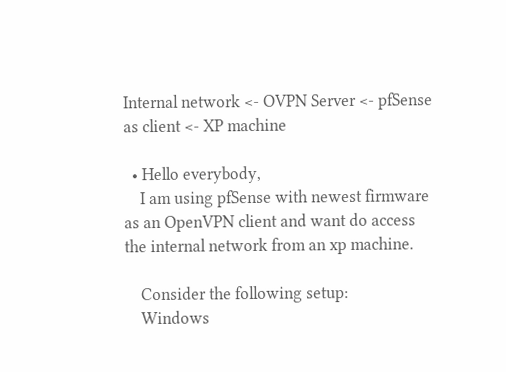Internal network <- OVPN Server <- pfSense as client <- XP machine

  • Hello everybody,
    I am using pfSense with newest firmware as an OpenVPN client and want do access the internal network from an xp machine.

    Consider the following setup:
    Windows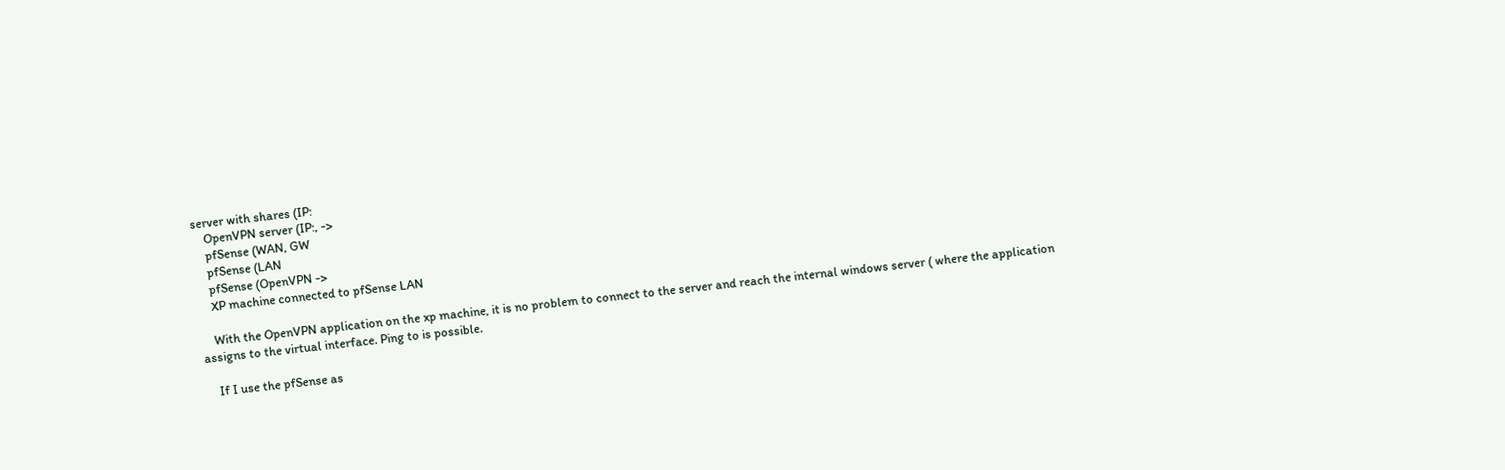server with shares (IP:
    OpenVPN server (IP:, ->
    pfSense (WAN, GW
    pfSense (LAN
    pfSense (OpenVPN ->
    XP machine connected to pfSense LAN

    With the OpenVPN application on the xp machine, it is no problem to connect to the server and reach the internal windows server ( where the application assigns to the virtual interface. Ping to is possible.

    If I use the pfSense as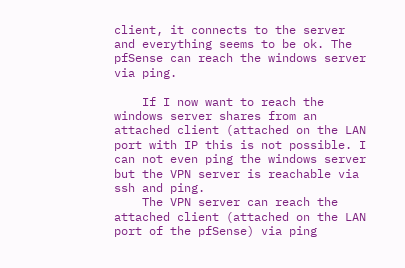client, it connects to the server and everything seems to be ok. The pfSense can reach the windows server via ping.

    If I now want to reach the windows server shares from an attached client (attached on the LAN port with IP this is not possible. I can not even ping the windows server but the VPN server is reachable via ssh and ping.
    The VPN server can reach the attached client (attached on the LAN port of the pfSense) via ping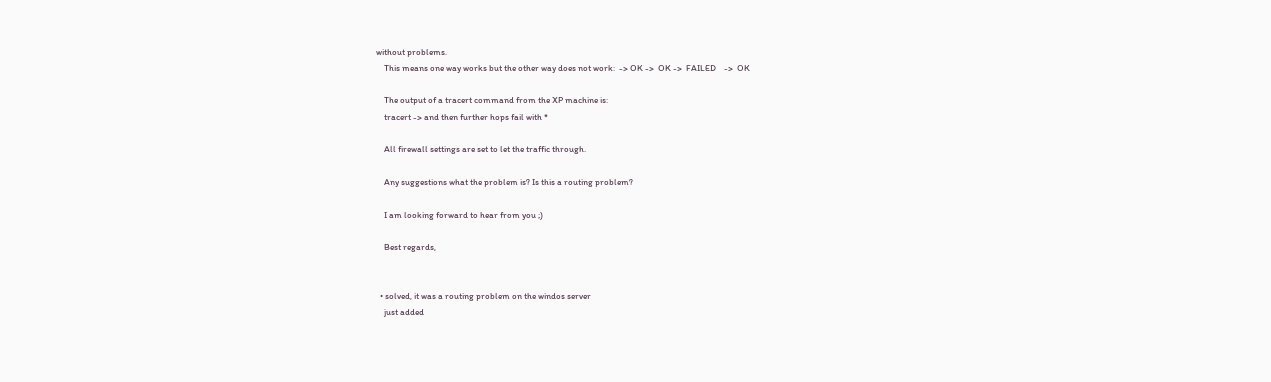without problems.
    This means one way works but the other way does not work:  -> OK ->  OK ->  FAILED    ->  OK

    The output of a tracert command from the XP machine is:
    tracert -> and then further hops fail with *

    All firewall settings are set to let the traffic through.

    Any suggestions what the problem is? Is this a routing problem?

    I am looking forward to hear from you ;)

    Best regards,


  • solved, it was a routing problem on the windos server
    just added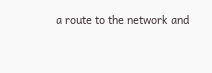a route to the network and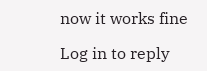now it works fine

Log in to reply